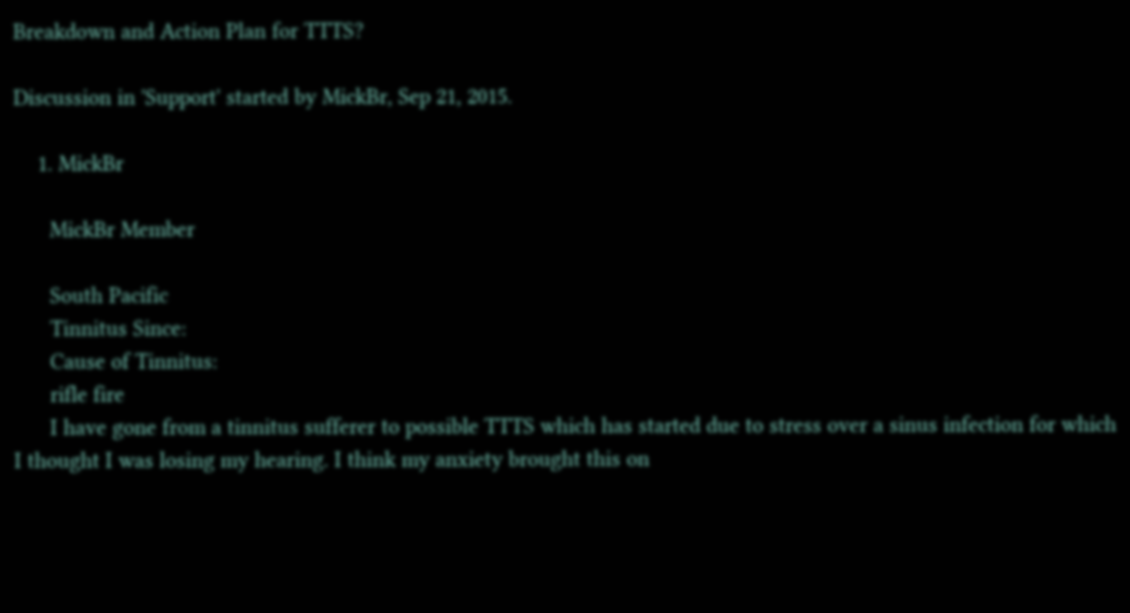Breakdown and Action Plan for TTTS?

Discussion in 'Support' started by MickBr, Sep 21, 2015.

    1. MickBr

      MickBr Member

      South Pacific
      Tinnitus Since:
      Cause of Tinnitus:
      rifle fire
      I have gone from a tinnitus sufferer to possible TTTS which has started due to stress over a sinus infection for which I thought I was losing my hearing. I think my anxiety brought this on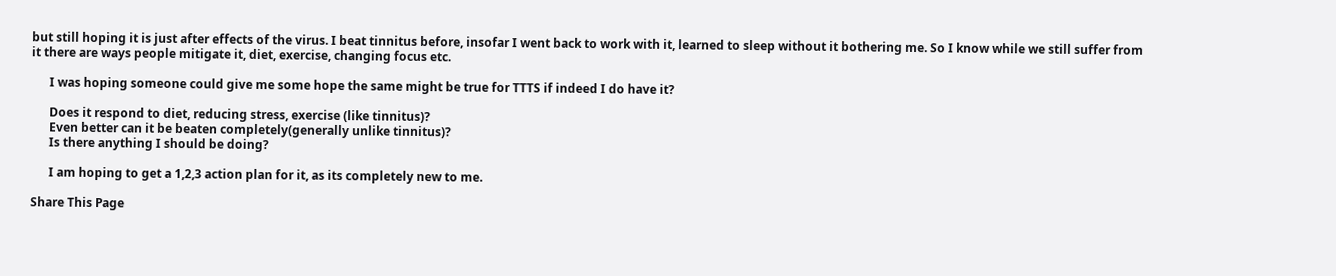but still hoping it is just after effects of the virus. I beat tinnitus before, insofar I went back to work with it, learned to sleep without it bothering me. So I know while we still suffer from it there are ways people mitigate it, diet, exercise, changing focus etc.

      I was hoping someone could give me some hope the same might be true for TTTS if indeed I do have it?

      Does it respond to diet, reducing stress, exercise (like tinnitus)?
      Even better can it be beaten completely(generally unlike tinnitus)?
      Is there anything I should be doing?

      I am hoping to get a 1,2,3 action plan for it, as its completely new to me.

Share This Page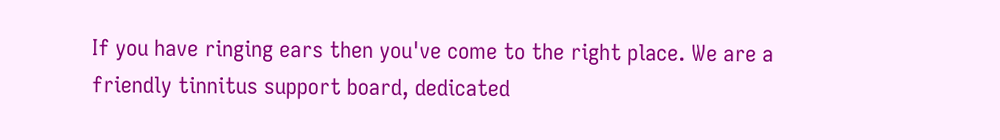If you have ringing ears then you've come to the right place. We are a friendly tinnitus support board, dedicated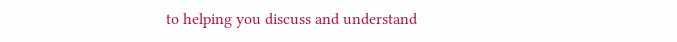to helping you discuss and understand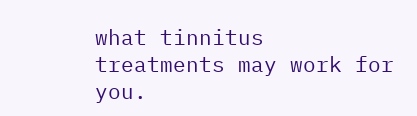what tinnitus treatments may work for you.